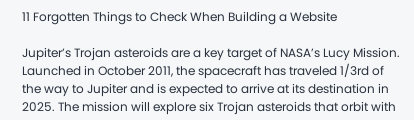11 Forgotten Things to Check When Building a Website

Jupiter’s Trojan asteroids are a key target of NASA’s Lucy Mission. Launched in October 2011, the spacecraft has traveled 1/3rd of the way to Jupiter and is expected to arrive at its destination in 2025. The mission will explore six Trojan asteroids that orbit with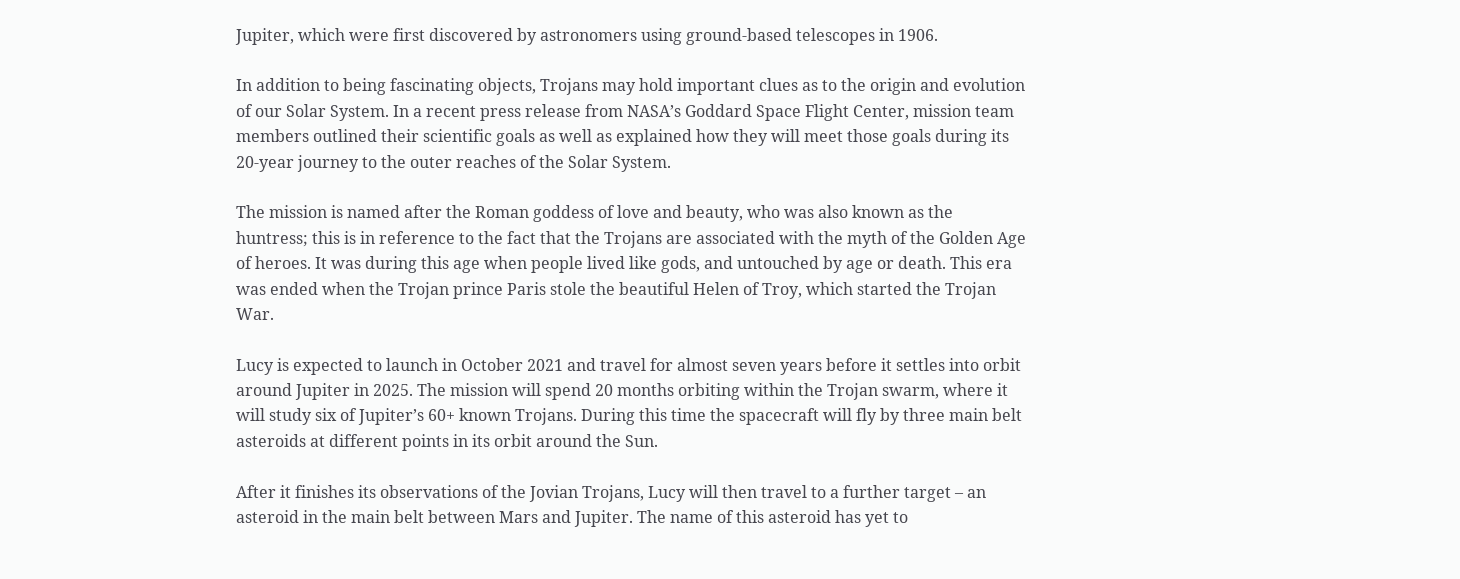Jupiter, which were first discovered by astronomers using ground-based telescopes in 1906.

In addition to being fascinating objects, Trojans may hold important clues as to the origin and evolution of our Solar System. In a recent press release from NASA’s Goddard Space Flight Center, mission team members outlined their scientific goals as well as explained how they will meet those goals during its 20-year journey to the outer reaches of the Solar System.

The mission is named after the Roman goddess of love and beauty, who was also known as the huntress; this is in reference to the fact that the Trojans are associated with the myth of the Golden Age of heroes. It was during this age when people lived like gods, and untouched by age or death. This era was ended when the Trojan prince Paris stole the beautiful Helen of Troy, which started the Trojan War.

Lucy is expected to launch in October 2021 and travel for almost seven years before it settles into orbit around Jupiter in 2025. The mission will spend 20 months orbiting within the Trojan swarm, where it will study six of Jupiter’s 60+ known Trojans. During this time the spacecraft will fly by three main belt asteroids at different points in its orbit around the Sun.

After it finishes its observations of the Jovian Trojans, Lucy will then travel to a further target – an asteroid in the main belt between Mars and Jupiter. The name of this asteroid has yet to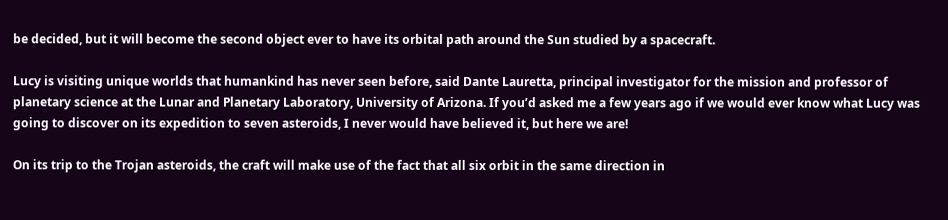be decided, but it will become the second object ever to have its orbital path around the Sun studied by a spacecraft.

Lucy is visiting unique worlds that humankind has never seen before, said Dante Lauretta, principal investigator for the mission and professor of planetary science at the Lunar and Planetary Laboratory, University of Arizona. If you’d asked me a few years ago if we would ever know what Lucy was going to discover on its expedition to seven asteroids, I never would have believed it, but here we are!

On its trip to the Trojan asteroids, the craft will make use of the fact that all six orbit in the same direction in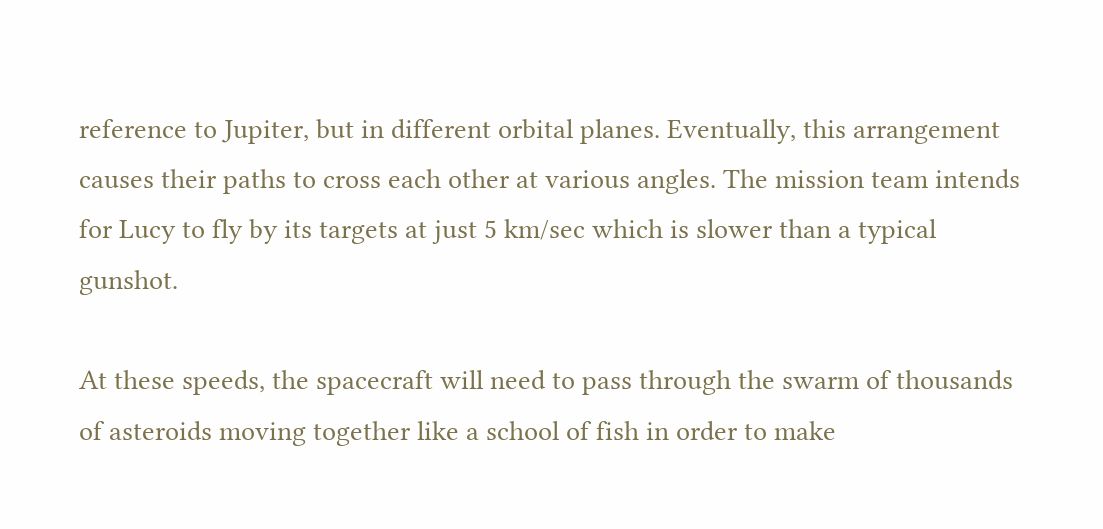reference to Jupiter, but in different orbital planes. Eventually, this arrangement causes their paths to cross each other at various angles. The mission team intends for Lucy to fly by its targets at just 5 km/sec which is slower than a typical gunshot.

At these speeds, the spacecraft will need to pass through the swarm of thousands of asteroids moving together like a school of fish in order to make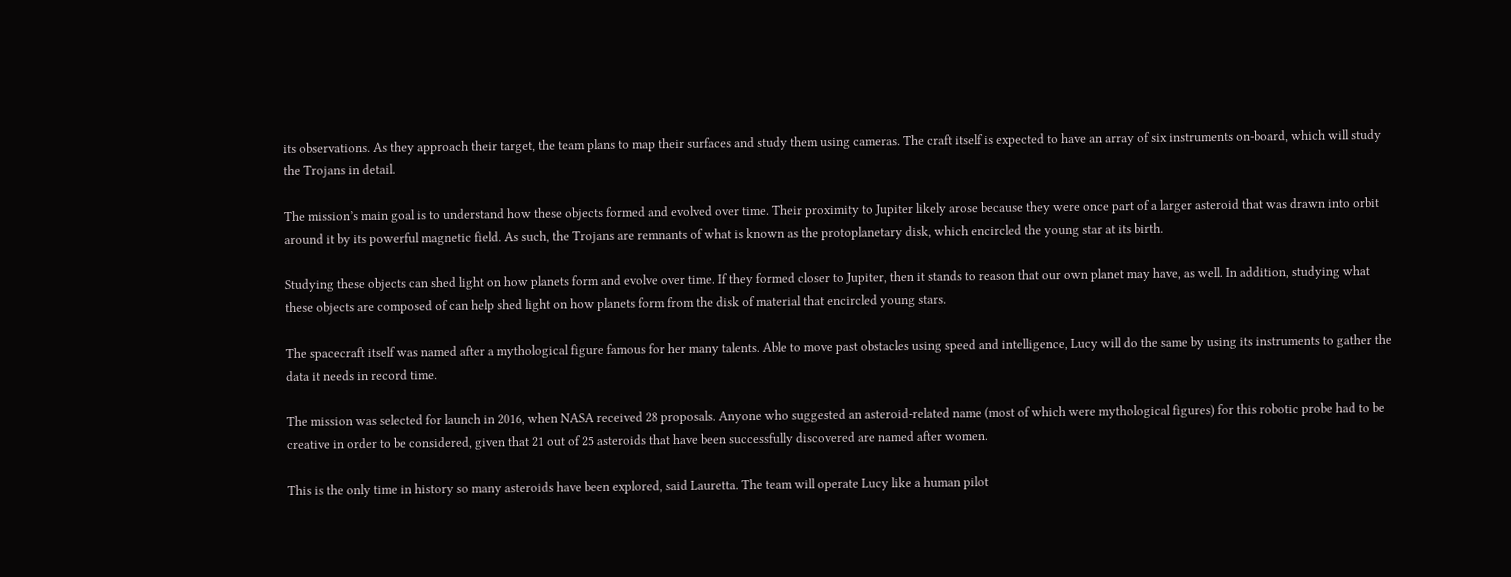its observations. As they approach their target, the team plans to map their surfaces and study them using cameras. The craft itself is expected to have an array of six instruments on-board, which will study the Trojans in detail.

The mission’s main goal is to understand how these objects formed and evolved over time. Their proximity to Jupiter likely arose because they were once part of a larger asteroid that was drawn into orbit around it by its powerful magnetic field. As such, the Trojans are remnants of what is known as the protoplanetary disk, which encircled the young star at its birth.

Studying these objects can shed light on how planets form and evolve over time. If they formed closer to Jupiter, then it stands to reason that our own planet may have, as well. In addition, studying what these objects are composed of can help shed light on how planets form from the disk of material that encircled young stars.

The spacecraft itself was named after a mythological figure famous for her many talents. Able to move past obstacles using speed and intelligence, Lucy will do the same by using its instruments to gather the data it needs in record time.

The mission was selected for launch in 2016, when NASA received 28 proposals. Anyone who suggested an asteroid-related name (most of which were mythological figures) for this robotic probe had to be creative in order to be considered, given that 21 out of 25 asteroids that have been successfully discovered are named after women.

This is the only time in history so many asteroids have been explored, said Lauretta. The team will operate Lucy like a human pilot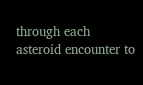through each asteroid encounter to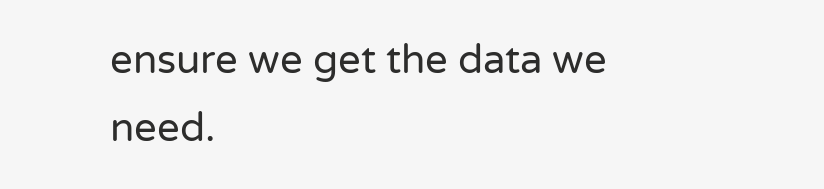ensure we get the data we need.